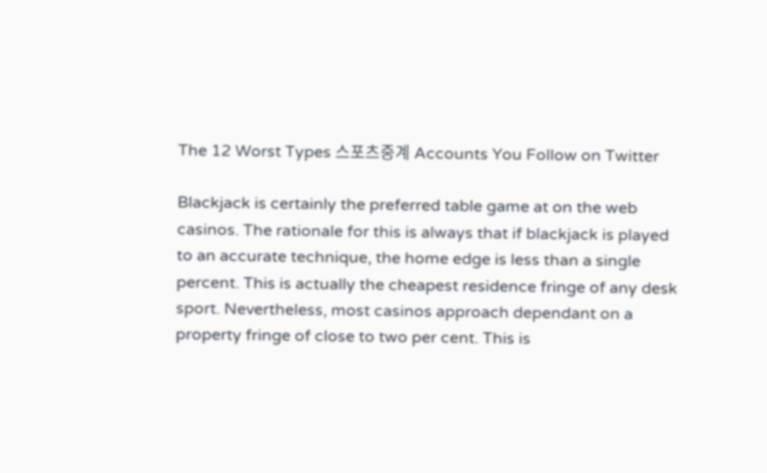The 12 Worst Types 스포츠중계 Accounts You Follow on Twitter

Blackjack is certainly the preferred table game at on the web casinos. The rationale for this is always that if blackjack is played to an accurate technique, the home edge is less than a single percent. This is actually the cheapest residence fringe of any desk sport. Nevertheless, most casinos approach dependant on a property fringe of close to two per cent. This is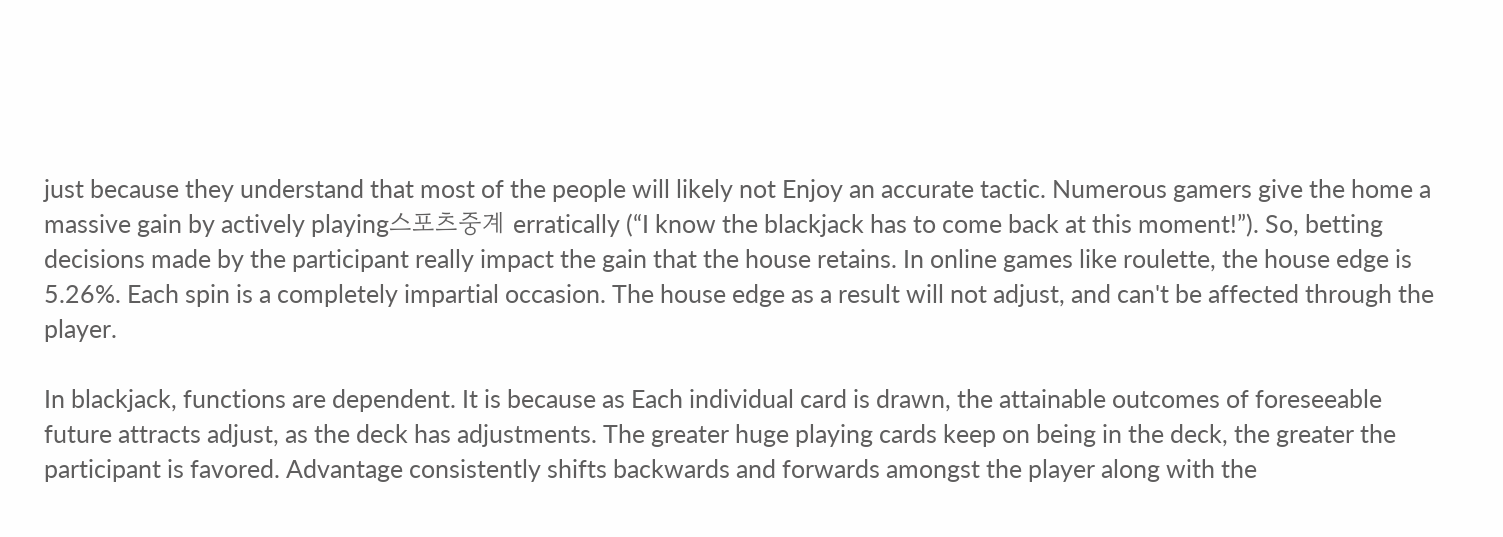just because they understand that most of the people will likely not Enjoy an accurate tactic. Numerous gamers give the home a massive gain by actively playing스포츠중계 erratically (“I know the blackjack has to come back at this moment!”). So, betting decisions made by the participant really impact the gain that the house retains. In online games like roulette, the house edge is 5.26%. Each spin is a completely impartial occasion. The house edge as a result will not adjust, and can't be affected through the player.

In blackjack, functions are dependent. It is because as Each individual card is drawn, the attainable outcomes of foreseeable future attracts adjust, as the deck has adjustments. The greater huge playing cards keep on being in the deck, the greater the participant is favored. Advantage consistently shifts backwards and forwards amongst the player along with the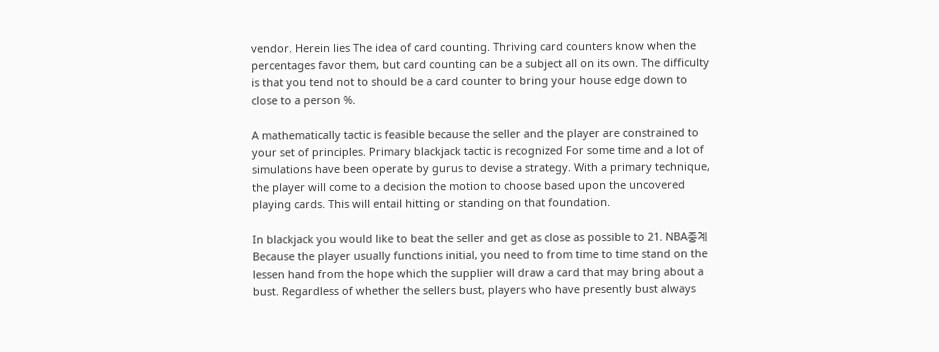vendor. Herein lies The idea of card counting. Thriving card counters know when the percentages favor them, but card counting can be a subject all on its own. The difficulty is that you tend not to should be a card counter to bring your house edge down to close to a person %.

A mathematically tactic is feasible because the seller and the player are constrained to your set of principles. Primary blackjack tactic is recognized For some time and a lot of simulations have been operate by gurus to devise a strategy. With a primary technique, the player will come to a decision the motion to choose based upon the uncovered playing cards. This will entail hitting or standing on that foundation.

In blackjack you would like to beat the seller and get as close as possible to 21. NBA중계 Because the player usually functions initial, you need to from time to time stand on the lessen hand from the hope which the supplier will draw a card that may bring about a bust. Regardless of whether the sellers bust, players who have presently bust always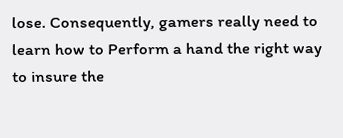lose. Consequently, gamers really need to learn how to Perform a hand the right way to insure the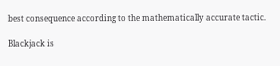best consequence according to the mathematically accurate tactic.

Blackjack is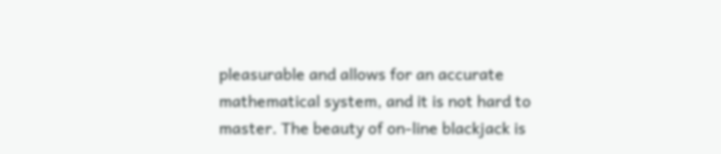pleasurable and allows for an accurate mathematical system, and it is not hard to master. The beauty of on-line blackjack is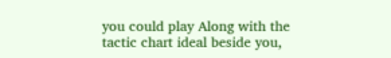you could play Along with the tactic chart ideal beside you,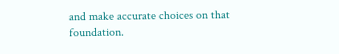and make accurate choices on that foundation.